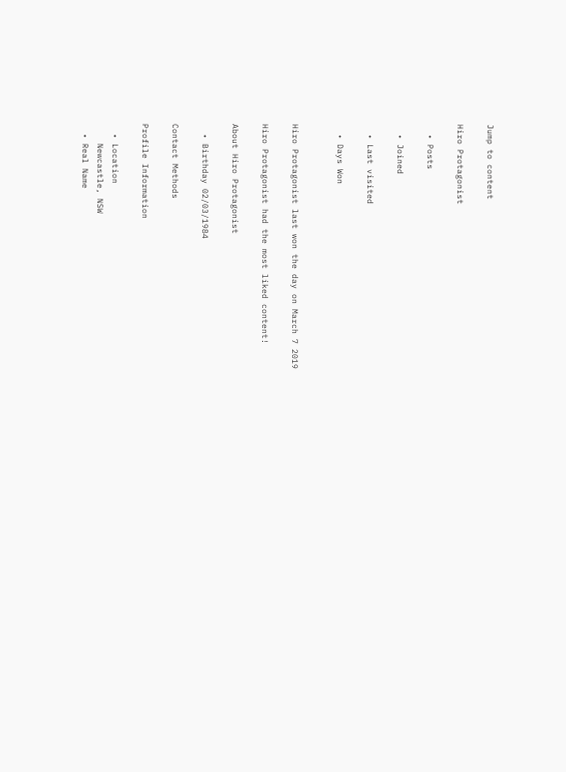Jump to content

Hiro Protagonist

  • Posts

  • Joined

  • Last visited

  • Days Won


Hiro Protagonist last won the day on March 7 2019

Hiro Protagonist had the most liked content!

About Hiro Protagonist

  • Birthday 02/03/1984

Contact Methods

Profile Information

  • Location
    Newcastle, NSW
  • Real Name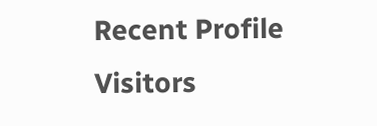Recent Profile Visitors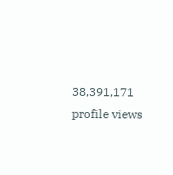38,391,171 profile views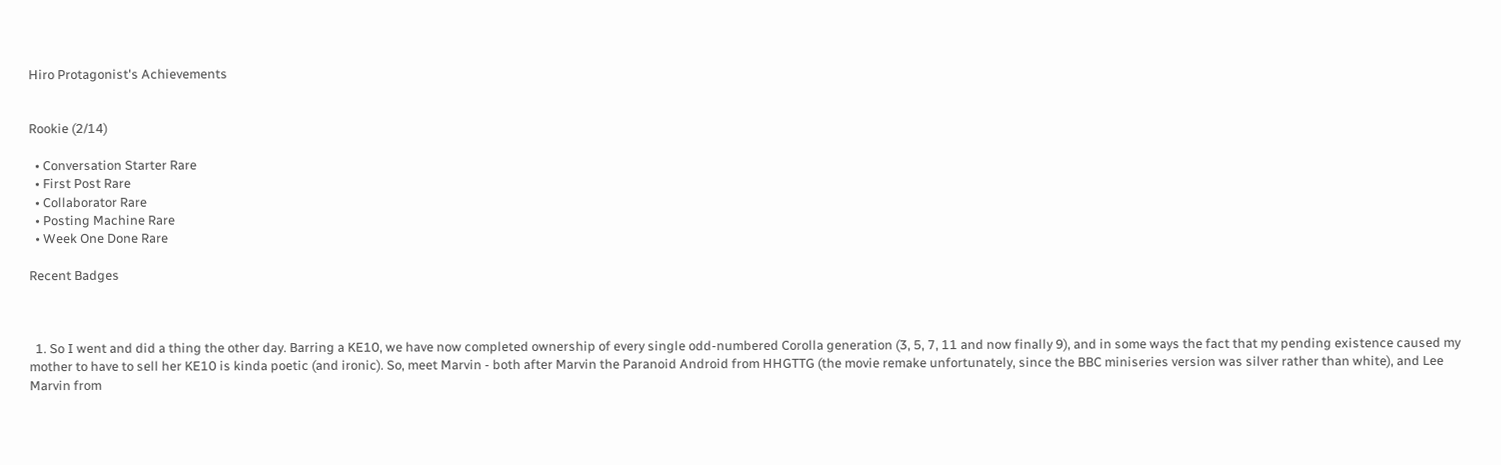Hiro Protagonist's Achievements


Rookie (2/14)

  • Conversation Starter Rare
  • First Post Rare
  • Collaborator Rare
  • Posting Machine Rare
  • Week One Done Rare

Recent Badges



  1. So I went and did a thing the other day. Barring a KE10, we have now completed ownership of every single odd-numbered Corolla generation (3, 5, 7, 11 and now finally 9), and in some ways the fact that my pending existence caused my mother to have to sell her KE10 is kinda poetic (and ironic). So, meet Marvin - both after Marvin the Paranoid Android from HHGTTG (the movie remake unfortunately, since the BBC miniseries version was silver rather than white), and Lee Marvin from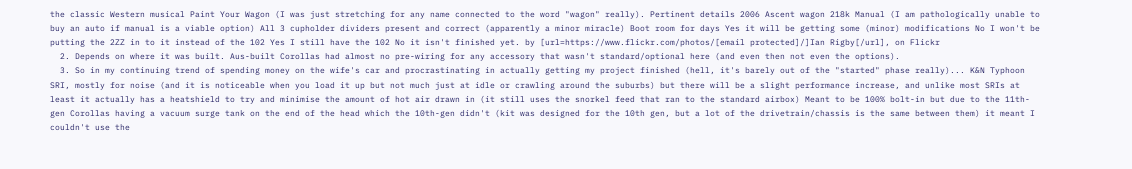the classic Western musical Paint Your Wagon (I was just stretching for any name connected to the word "wagon" really). Pertinent details 2006 Ascent wagon 218k Manual (I am pathologically unable to buy an auto if manual is a viable option) All 3 cupholder dividers present and correct (apparently a minor miracle) Boot room for days Yes it will be getting some (minor) modifications No I won't be putting the 2ZZ in to it instead of the 102 Yes I still have the 102 No it isn't finished yet. by [url=https://www.flickr.com/photos/[email protected]/]Ian Rigby[/url], on Flickr
  2. Depends on where it was built. Aus-built Corollas had almost no pre-wiring for any accessory that wasn't standard/optional here (and even then not even the options).
  3. So in my continuing trend of spending money on the wife's car and procrastinating in actually getting my project finished (hell, it's barely out of the "started" phase really)... K&N Typhoon SRI, mostly for noise (and it is noticeable when you load it up but not much just at idle or crawling around the suburbs) but there will be a slight performance increase, and unlike most SRIs at least it actually has a heatshield to try and minimise the amount of hot air drawn in (it still uses the snorkel feed that ran to the standard airbox) Meant to be 100% bolt-in but due to the 11th-gen Corollas having a vacuum surge tank on the end of the head which the 10th-gen didn't (kit was designed for the 10th gen, but a lot of the drivetrain/chassis is the same between them) it meant I couldn't use the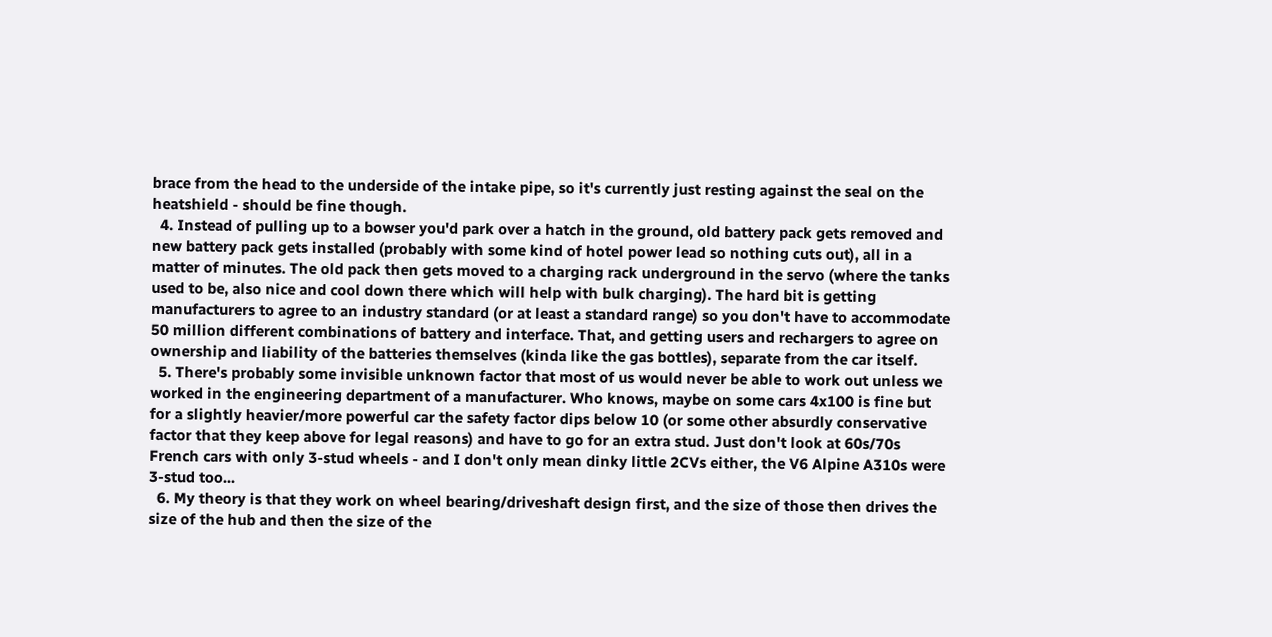brace from the head to the underside of the intake pipe, so it's currently just resting against the seal on the heatshield - should be fine though.
  4. Instead of pulling up to a bowser you'd park over a hatch in the ground, old battery pack gets removed and new battery pack gets installed (probably with some kind of hotel power lead so nothing cuts out), all in a matter of minutes. The old pack then gets moved to a charging rack underground in the servo (where the tanks used to be, also nice and cool down there which will help with bulk charging). The hard bit is getting manufacturers to agree to an industry standard (or at least a standard range) so you don't have to accommodate 50 million different combinations of battery and interface. That, and getting users and rechargers to agree on ownership and liability of the batteries themselves (kinda like the gas bottles), separate from the car itself.
  5. There's probably some invisible unknown factor that most of us would never be able to work out unless we worked in the engineering department of a manufacturer. Who knows, maybe on some cars 4x100 is fine but for a slightly heavier/more powerful car the safety factor dips below 10 (or some other absurdly conservative factor that they keep above for legal reasons) and have to go for an extra stud. Just don't look at 60s/70s French cars with only 3-stud wheels - and I don't only mean dinky little 2CVs either, the V6 Alpine A310s were 3-stud too...
  6. My theory is that they work on wheel bearing/driveshaft design first, and the size of those then drives the size of the hub and then the size of the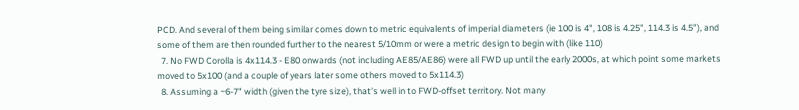PCD. And several of them being similar comes down to metric equivalents of imperial diameters (ie 100 is 4", 108 is 4.25", 114.3 is 4.5"), and some of them are then rounded further to the nearest 5/10mm or were a metric design to begin with (like 110)
  7. No FWD Corolla is 4x114.3 - E80 onwards (not including AE85/AE86) were all FWD up until the early 2000s, at which point some markets moved to 5x100 (and a couple of years later some others moved to 5x114.3)
  8. Assuming a ~6-7" width (given the tyre size), that's well in to FWD-offset territory. Not many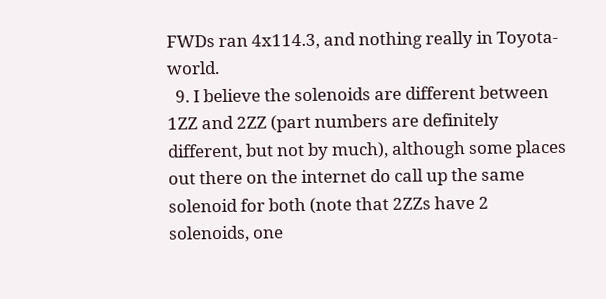FWDs ran 4x114.3, and nothing really in Toyota-world.
  9. I believe the solenoids are different between 1ZZ and 2ZZ (part numbers are definitely different, but not by much), although some places out there on the internet do call up the same solenoid for both (note that 2ZZs have 2 solenoids, one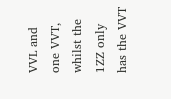VVL and one VVT, whilst the 1ZZ only has the VVT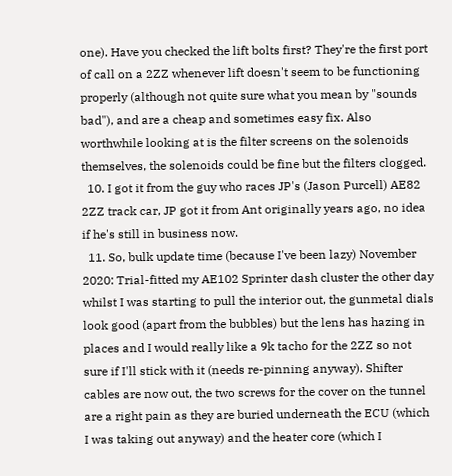one). Have you checked the lift bolts first? They're the first port of call on a 2ZZ whenever lift doesn't seem to be functioning properly (although not quite sure what you mean by "sounds bad"), and are a cheap and sometimes easy fix. Also worthwhile looking at is the filter screens on the solenoids themselves, the solenoids could be fine but the filters clogged.
  10. I got it from the guy who races JP's (Jason Purcell) AE82 2ZZ track car, JP got it from Ant originally years ago, no idea if he's still in business now.
  11. So, bulk update time (because I've been lazy) November 2020: Trial-fitted my AE102 Sprinter dash cluster the other day whilst I was starting to pull the interior out, the gunmetal dials look good (apart from the bubbles) but the lens has hazing in places and I would really like a 9k tacho for the 2ZZ so not sure if I'll stick with it (needs re-pinning anyway). Shifter cables are now out, the two screws for the cover on the tunnel are a right pain as they are buried underneath the ECU (which I was taking out anyway) and the heater core (which I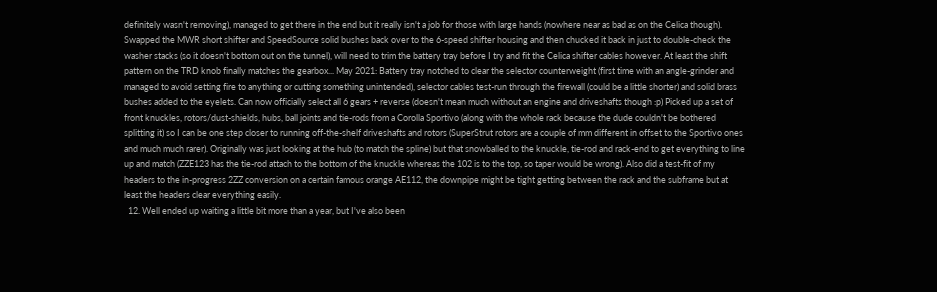definitely wasn't removing), managed to get there in the end but it really isn't a job for those with large hands (nowhere near as bad as on the Celica though). Swapped the MWR short shifter and SpeedSource solid bushes back over to the 6-speed shifter housing and then chucked it back in just to double-check the washer stacks (so it doesn't bottom out on the tunnel), will need to trim the battery tray before I try and fit the Celica shifter cables however. At least the shift pattern on the TRD knob finally matches the gearbox... May 2021: Battery tray notched to clear the selector counterweight (first time with an angle-grinder and managed to avoid setting fire to anything or cutting something unintended), selector cables test-run through the firewall (could be a little shorter) and solid brass bushes added to the eyelets. Can now officially select all 6 gears + reverse (doesn't mean much without an engine and driveshafts though :p) Picked up a set of front knuckles, rotors/dust-shields, hubs, ball joints and tie-rods from a Corolla Sportivo (along with the whole rack because the dude couldn't be bothered splitting it) so I can be one step closer to running off-the-shelf driveshafts and rotors (SuperStrut rotors are a couple of mm different in offset to the Sportivo ones and much much rarer). Originally was just looking at the hub (to match the spline) but that snowballed to the knuckle, tie-rod and rack-end to get everything to line up and match (ZZE123 has the tie-rod attach to the bottom of the knuckle whereas the 102 is to the top, so taper would be wrong). Also did a test-fit of my headers to the in-progress 2ZZ conversion on a certain famous orange AE112, the downpipe might be tight getting between the rack and the subframe but at least the headers clear everything easily.
  12. Well ended up waiting a little bit more than a year, but I've also been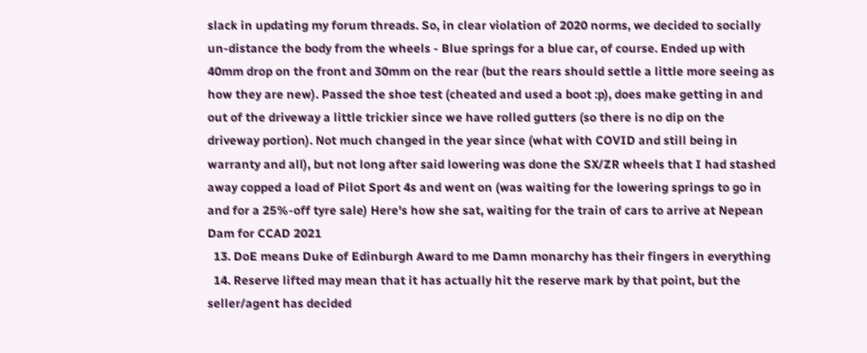slack in updating my forum threads. So, in clear violation of 2020 norms, we decided to socially un-distance the body from the wheels - Blue springs for a blue car, of course. Ended up with 40mm drop on the front and 30mm on the rear (but the rears should settle a little more seeing as how they are new). Passed the shoe test (cheated and used a boot :p), does make getting in and out of the driveway a little trickier since we have rolled gutters (so there is no dip on the driveway portion). Not much changed in the year since (what with COVID and still being in warranty and all), but not long after said lowering was done the SX/ZR wheels that I had stashed away copped a load of Pilot Sport 4s and went on (was waiting for the lowering springs to go in and for a 25%-off tyre sale) Here's how she sat, waiting for the train of cars to arrive at Nepean Dam for CCAD 2021
  13. DoE means Duke of Edinburgh Award to me Damn monarchy has their fingers in everything
  14. Reserve lifted may mean that it has actually hit the reserve mark by that point, but the seller/agent has decided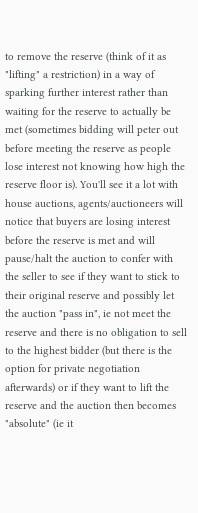to remove the reserve (think of it as "lifting" a restriction) in a way of sparking further interest rather than waiting for the reserve to actually be met (sometimes bidding will peter out before meeting the reserve as people lose interest not knowing how high the reserve floor is). You'll see it a lot with house auctions, agents/auctioneers will notice that buyers are losing interest before the reserve is met and will pause/halt the auction to confer with the seller to see if they want to stick to their original reserve and possibly let the auction "pass in", ie not meet the reserve and there is no obligation to sell to the highest bidder (but there is the option for private negotiation afterwards) or if they want to lift the reserve and the auction then becomes "absolute" (ie it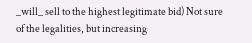_will_ sell to the highest legitimate bid) Not sure of the legalities, but increasing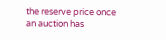the reserve price once an auction has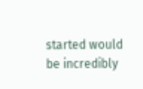started would be incredibly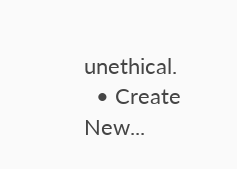unethical.
  • Create New...